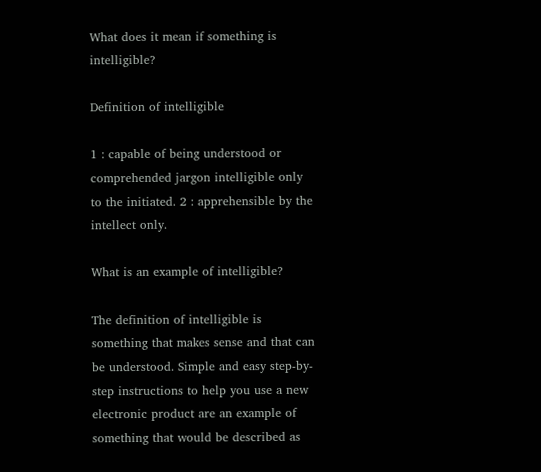What does it mean if something is intelligible?

Definition of intelligible

1 : capable of being understood or comprehended jargon intelligible only to the initiated. 2 : apprehensible by the intellect only.

What is an example of intelligible?

The definition of intelligible is something that makes sense and that can be understood. Simple and easy step-by-step instructions to help you use a new electronic product are an example of something that would be described as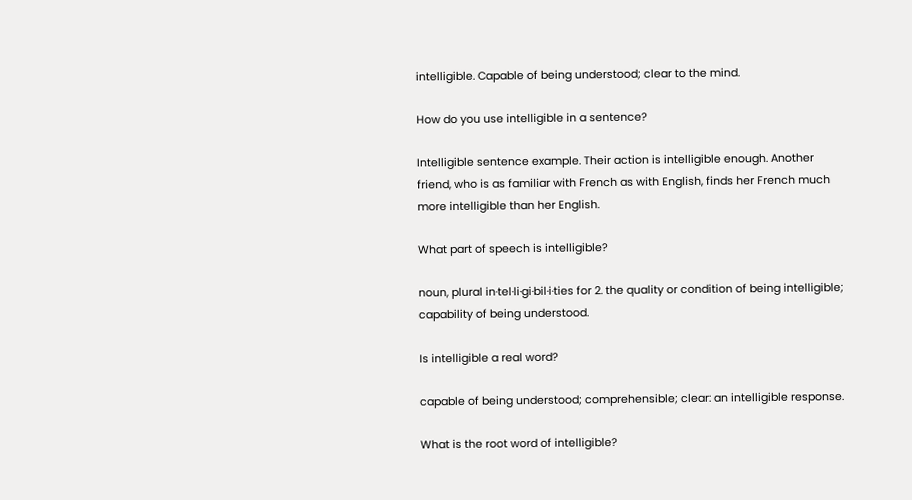intelligible. Capable of being understood; clear to the mind.

How do you use intelligible in a sentence?

Intelligible sentence example. Their action is intelligible enough. Another friend, who is as familiar with French as with English, finds her French much more intelligible than her English.

What part of speech is intelligible?

noun, plural in·tel·li·gi·bil·i·ties for 2. the quality or condition of being intelligible; capability of being understood.

Is intelligible a real word?

capable of being understood; comprehensible; clear: an intelligible response.

What is the root word of intelligible?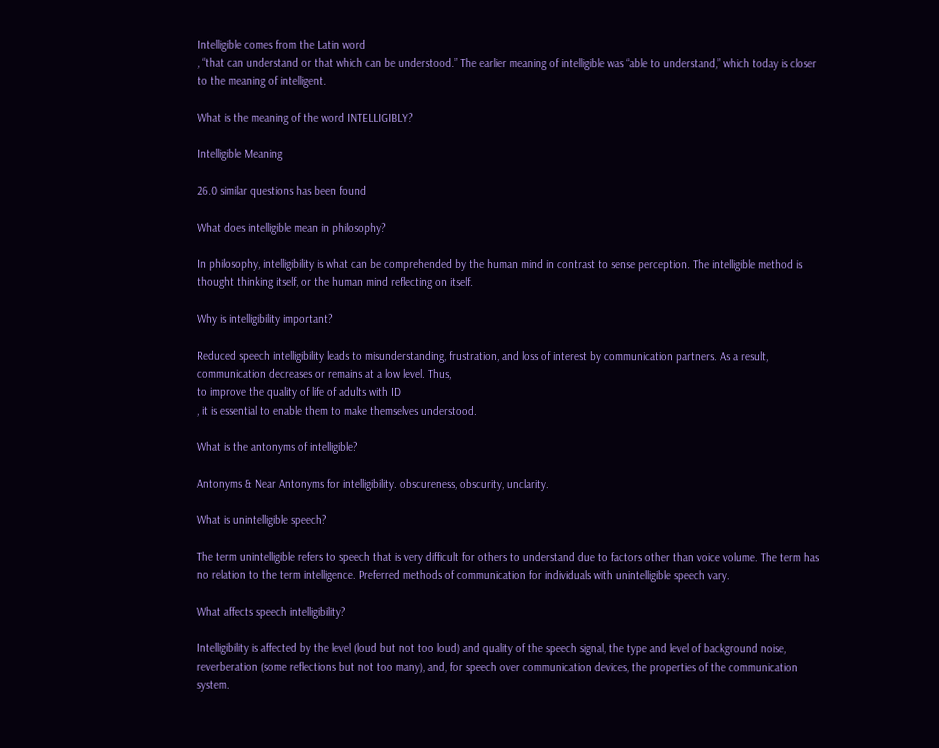Intelligible comes from the Latin word
, “that can understand or that which can be understood.” The earlier meaning of intelligible was “able to understand,” which today is closer to the meaning of intelligent.

What is the meaning of the word INTELLIGIBLY?

Intelligible Meaning

26.0 similar questions has been found

What does intelligible mean in philosophy?

In philosophy, intelligibility is what can be comprehended by the human mind in contrast to sense perception. The intelligible method is thought thinking itself, or the human mind reflecting on itself.

Why is intelligibility important?

Reduced speech intelligibility leads to misunderstanding, frustration, and loss of interest by communication partners. As a result, communication decreases or remains at a low level. Thus,
to improve the quality of life of adults with ID
, it is essential to enable them to make themselves understood.

What is the antonyms of intelligible?

Antonyms & Near Antonyms for intelligibility. obscureness, obscurity, unclarity.

What is unintelligible speech?

The term unintelligible refers to speech that is very difficult for others to understand due to factors other than voice volume. The term has no relation to the term intelligence. Preferred methods of communication for individuals with unintelligible speech vary.

What affects speech intelligibility?

Intelligibility is affected by the level (loud but not too loud) and quality of the speech signal, the type and level of background noise, reverberation (some reflections but not too many), and, for speech over communication devices, the properties of the communication system.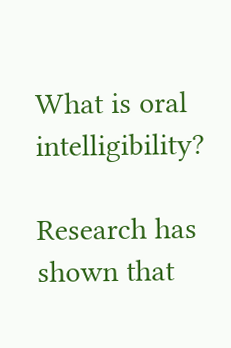What is oral intelligibility?

Research has shown that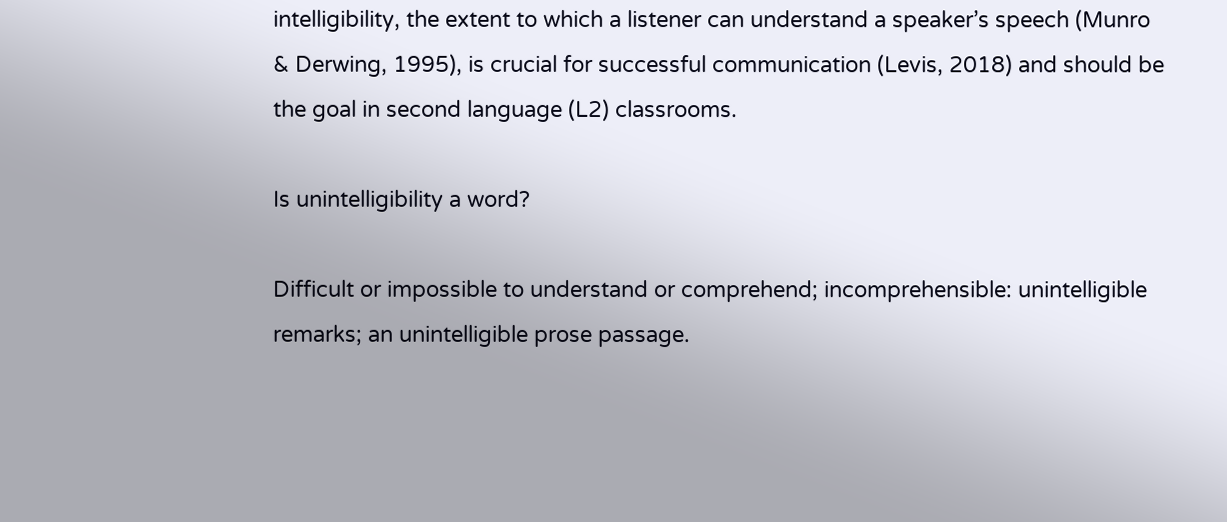intelligibility, the extent to which a listener can understand a speaker’s speech (Munro & Derwing, 1995), is crucial for successful communication (Levis, 2018) and should be the goal in second language (L2) classrooms.

Is unintelligibility a word?

Difficult or impossible to understand or comprehend; incomprehensible: unintelligible remarks; an unintelligible prose passage.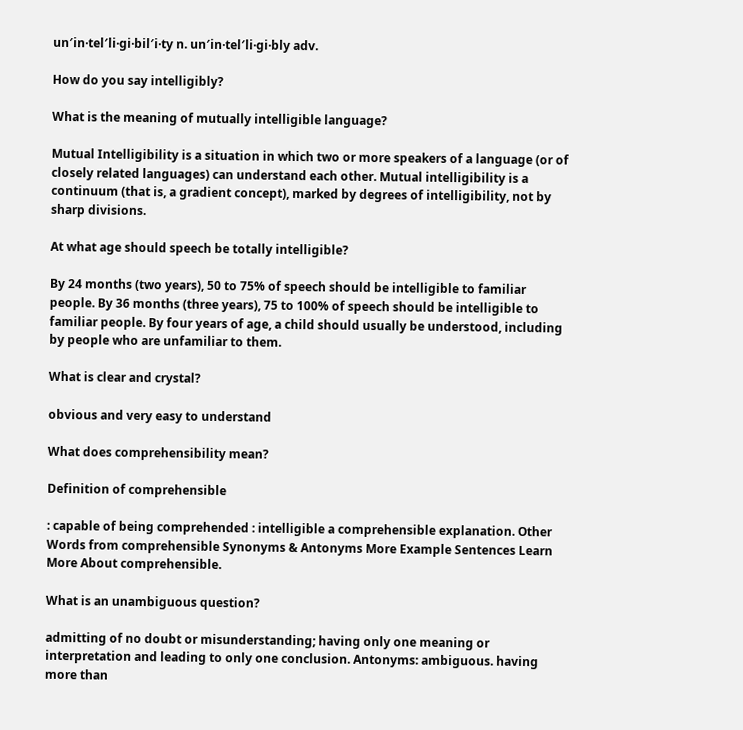un′in·tel′li·gi·bil′i·ty n. un′in·tel′li·gi·bly adv.

How do you say intelligibly?

What is the meaning of mutually intelligible language?

Mutual Intelligibility is a situation in which two or more speakers of a language (or of closely related languages) can understand each other. Mutual intelligibility is a continuum (that is, a gradient concept), marked by degrees of intelligibility, not by sharp divisions.

At what age should speech be totally intelligible?

By 24 months (two years), 50 to 75% of speech should be intelligible to familiar people. By 36 months (three years), 75 to 100% of speech should be intelligible to familiar people. By four years of age, a child should usually be understood, including by people who are unfamiliar to them.

What is clear and crystal?

obvious and very easy to understand

What does comprehensibility mean?

Definition of comprehensible

: capable of being comprehended : intelligible a comprehensible explanation. Other Words from comprehensible Synonyms & Antonyms More Example Sentences Learn More About comprehensible.

What is an unambiguous question?

admitting of no doubt or misunderstanding; having only one meaning or interpretation and leading to only one conclusion. Antonyms: ambiguous. having more than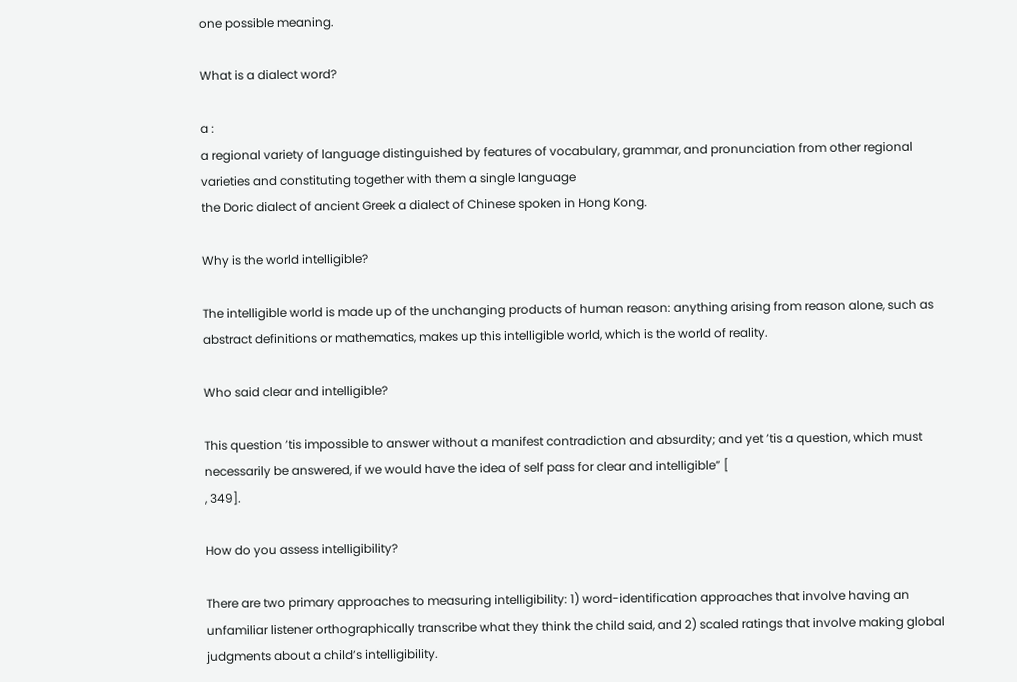one possible meaning.

What is a dialect word?

a :
a regional variety of language distinguished by features of vocabulary, grammar, and pronunciation from other regional varieties and constituting together with them a single language
the Doric dialect of ancient Greek a dialect of Chinese spoken in Hong Kong.

Why is the world intelligible?

The intelligible world is made up of the unchanging products of human reason: anything arising from reason alone, such as abstract definitions or mathematics, makes up this intelligible world, which is the world of reality.

Who said clear and intelligible?

This question ’tis impossible to answer without a manifest contradiction and absurdity; and yet ’tis a question, which must necessarily be answered, if we would have the idea of self pass for clear and intelligible” [
, 349].

How do you assess intelligibility?

There are two primary approaches to measuring intelligibility: 1) word-identification approaches that involve having an unfamiliar listener orthographically transcribe what they think the child said, and 2) scaled ratings that involve making global judgments about a child’s intelligibility.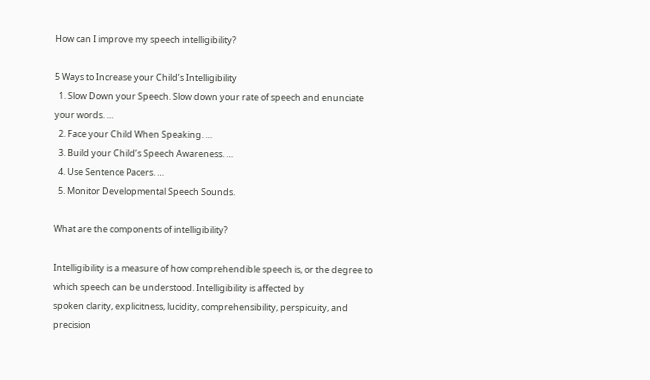How can I improve my speech intelligibility?

5 Ways to Increase your Child’s Intelligibility
  1. Slow Down your Speech. Slow down your rate of speech and enunciate your words. …
  2. Face your Child When Speaking. …
  3. Build your Child’s Speech Awareness. …
  4. Use Sentence Pacers. …
  5. Monitor Developmental Speech Sounds.

What are the components of intelligibility?

Intelligibility is a measure of how comprehendible speech is, or the degree to which speech can be understood. Intelligibility is affected by
spoken clarity, explicitness, lucidity, comprehensibility, perspicuity, and precision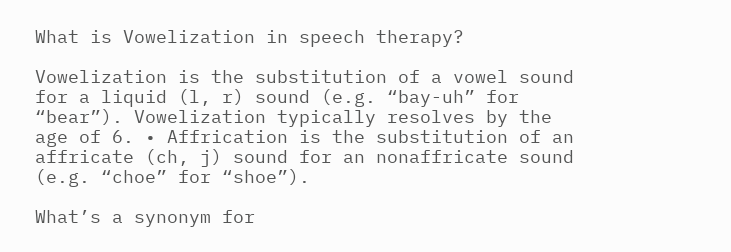What is Vowelization in speech therapy?

Vowelization is the substitution of a vowel sound for a liquid (l, r) sound (e.g. “bay-uh” for “bear”). Vowelization typically resolves by the age of 6. • Affrication is the substitution of an affricate (ch, j) sound for an nonaffricate sound (e.g. “choe” for “shoe”).

What’s a synonym for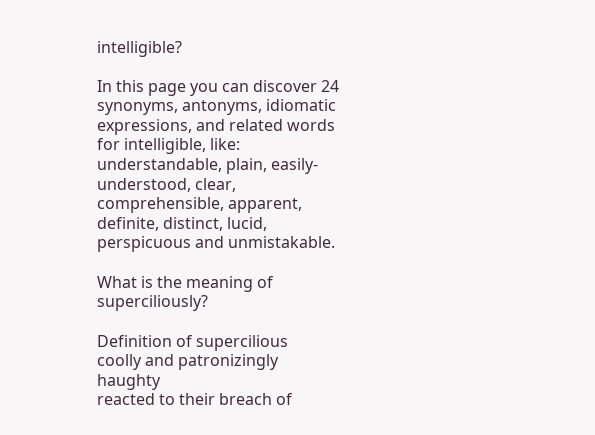intelligible?

In this page you can discover 24 synonyms, antonyms, idiomatic expressions, and related words for intelligible, like: understandable, plain, easily-understood, clear, comprehensible, apparent, definite, distinct, lucid, perspicuous and unmistakable.

What is the meaning of superciliously?

Definition of supercilious
coolly and patronizingly haughty
reacted to their breach of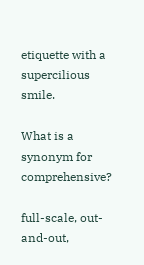etiquette with a supercilious smile.

What is a synonym for comprehensive?

full-scale, out-and-out,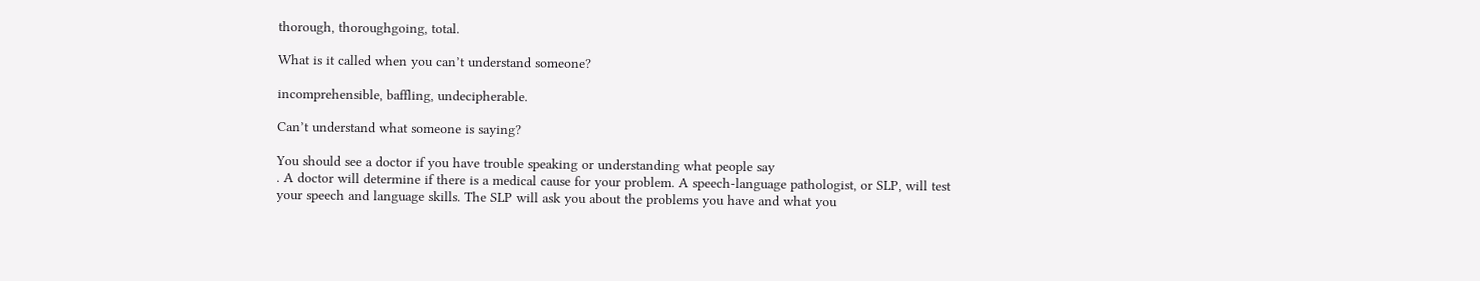thorough, thoroughgoing, total.

What is it called when you can’t understand someone?

incomprehensible, baffling, undecipherable.

Can’t understand what someone is saying?

You should see a doctor if you have trouble speaking or understanding what people say
. A doctor will determine if there is a medical cause for your problem. A speech-language pathologist, or SLP, will test your speech and language skills. The SLP will ask you about the problems you have and what you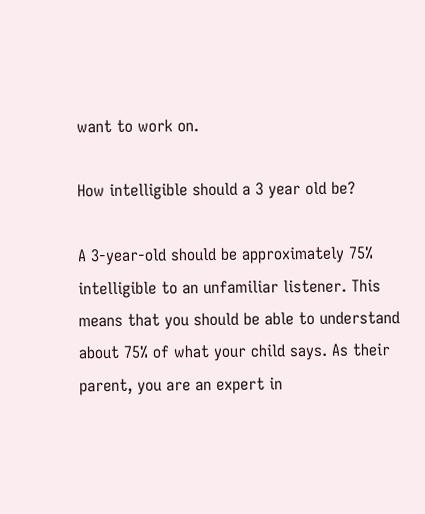want to work on.

How intelligible should a 3 year old be?

A 3-year-old should be approximately 75% intelligible to an unfamiliar listener. This means that you should be able to understand about 75% of what your child says. As their parent, you are an expert in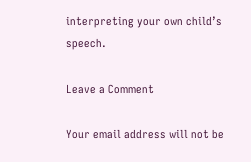interpreting your own child’s speech.

Leave a Comment

Your email address will not be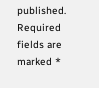published. Required fields are marked *